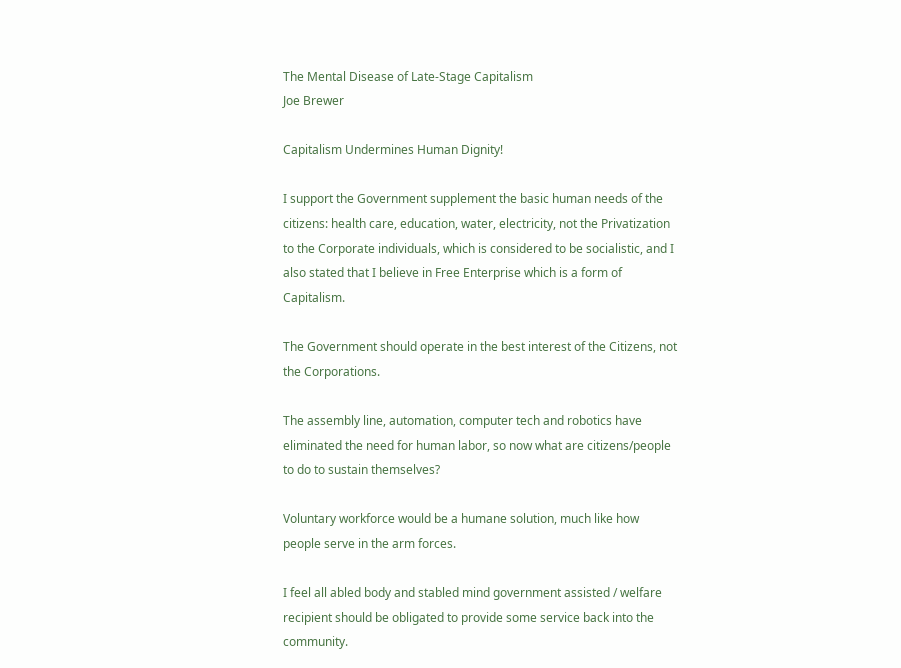The Mental Disease of Late-Stage Capitalism
Joe Brewer

Capitalism Undermines Human Dignity!

I support the Government supplement the basic human needs of the citizens: health care, education, water, electricity, not the Privatization to the Corporate individuals, which is considered to be socialistic, and I also stated that I believe in Free Enterprise which is a form of Capitalism.

The Government should operate in the best interest of the Citizens, not the Corporations.

The assembly line, automation, computer tech and robotics have eliminated the need for human labor, so now what are citizens/people to do to sustain themselves?

Voluntary workforce would be a humane solution, much like how people serve in the arm forces.

I feel all abled body and stabled mind government assisted / welfare recipient should be obligated to provide some service back into the community.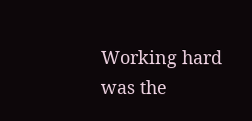Working hard was the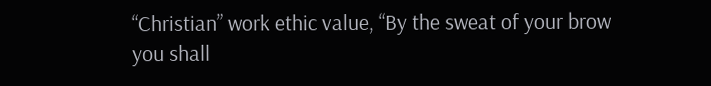“Christian” work ethic value, “By the sweat of your brow you shall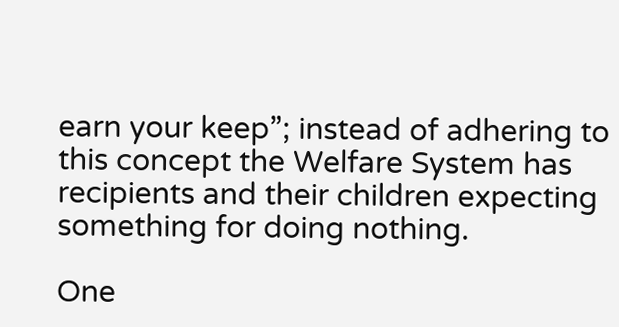earn your keep”; instead of adhering to this concept the Welfare System has recipients and their children expecting something for doing nothing.

One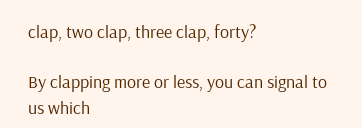clap, two clap, three clap, forty?

By clapping more or less, you can signal to us which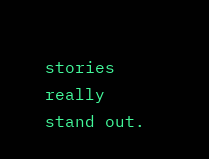stories really stand out.